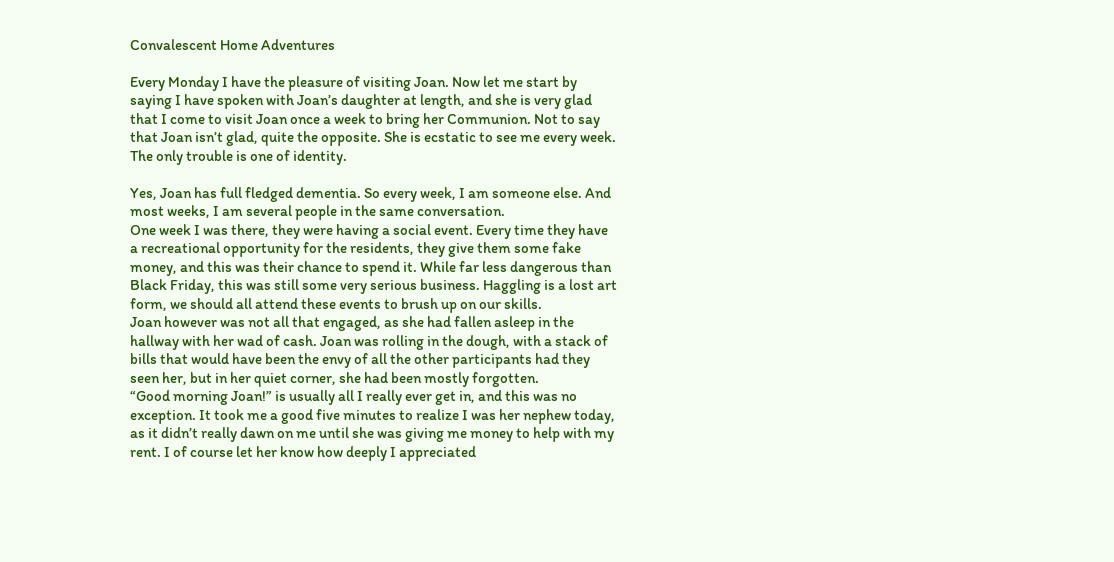Convalescent Home Adventures

Every Monday I have the pleasure of visiting Joan. Now let me start by saying I have spoken with Joan’s daughter at length, and she is very glad that I come to visit Joan once a week to bring her Communion. Not to say that Joan isn’t glad, quite the opposite. She is ecstatic to see me every week. The only trouble is one of identity.

Yes, Joan has full fledged dementia. So every week, I am someone else. And most weeks, I am several people in the same conversation.
One week I was there, they were having a social event. Every time they have a recreational opportunity for the residents, they give them some fake money, and this was their chance to spend it. While far less dangerous than Black Friday, this was still some very serious business. Haggling is a lost art form, we should all attend these events to brush up on our skills.
Joan however was not all that engaged, as she had fallen asleep in the hallway with her wad of cash. Joan was rolling in the dough, with a stack of bills that would have been the envy of all the other participants had they seen her, but in her quiet corner, she had been mostly forgotten.
“Good morning Joan!” is usually all I really ever get in, and this was no exception. It took me a good five minutes to realize I was her nephew today, as it didn’t really dawn on me until she was giving me money to help with my rent. I of course let her know how deeply I appreciated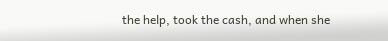the help, took the cash, and when she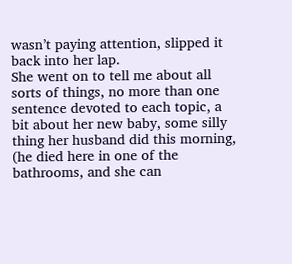wasn’t paying attention, slipped it back into her lap.
She went on to tell me about all sorts of things, no more than one sentence devoted to each topic, a bit about her new baby, some silly thing her husband did this morning, (he died here in one of the bathrooms, and she can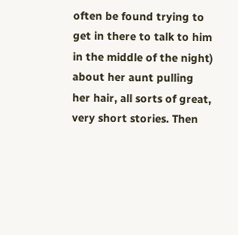often be found trying to get in there to talk to him in the middle of the night) about her aunt pulling her hair, all sorts of great, very short stories. Then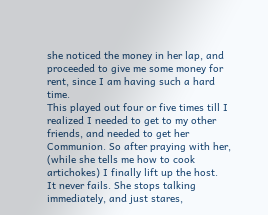she noticed the money in her lap, and proceeded to give me some money for rent, since I am having such a hard time.
This played out four or five times till I realized I needed to get to my other friends, and needed to get her Communion. So after praying with her, (while she tells me how to cook artichokes) I finally lift up the host.
It never fails. She stops talking immediately, and just stares,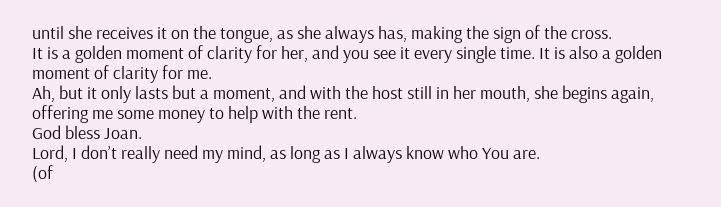until she receives it on the tongue, as she always has, making the sign of the cross.
It is a golden moment of clarity for her, and you see it every single time. It is also a golden moment of clarity for me.
Ah, but it only lasts but a moment, and with the host still in her mouth, she begins again, offering me some money to help with the rent.
God bless Joan.
Lord, I don’t really need my mind, as long as I always know who You are.
(of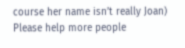course her name isn’t really Joan)
Please help more people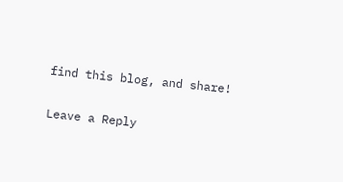find this blog, and share!

Leave a Reply